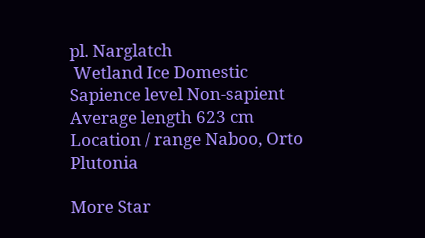pl. Narglatch
 Wetland Ice Domestic
Sapience level Non-sapient
Average length 623 cm
Location / range Naboo, Orto Plutonia

More Star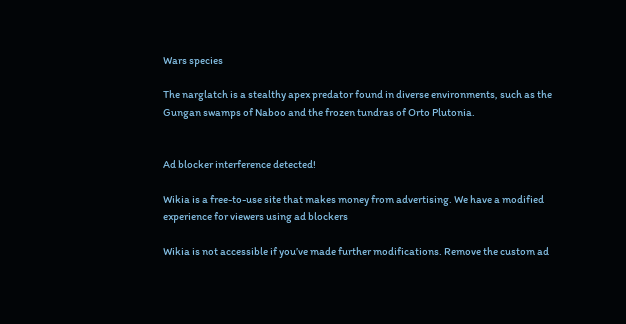Wars species

The narglatch is a stealthy apex predator found in diverse environments, such as the Gungan swamps of Naboo and the frozen tundras of Orto Plutonia.


Ad blocker interference detected!

Wikia is a free-to-use site that makes money from advertising. We have a modified experience for viewers using ad blockers

Wikia is not accessible if you’ve made further modifications. Remove the custom ad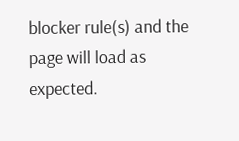blocker rule(s) and the page will load as expected.